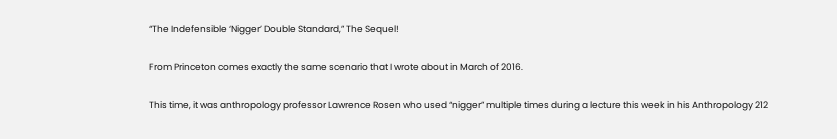“The Indefensible ‘Nigger’ Double Standard,” The Sequel!

From Princeton comes exactly the same scenario that I wrote about in March of 2016.

This time, it was anthropology professor Lawrence Rosen who used “nigger” multiple times during a lecture this week in his Anthropology 212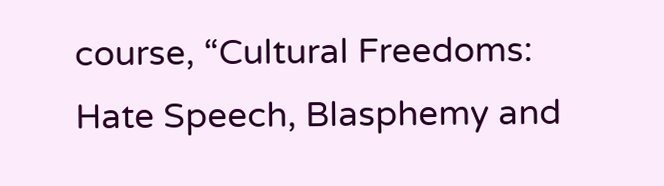course, “Cultural Freedoms: Hate Speech, Blasphemy and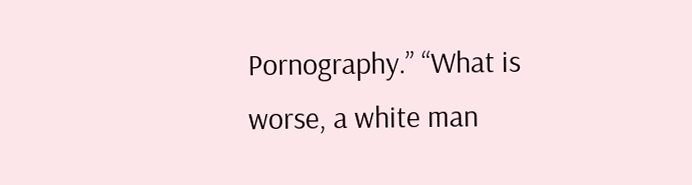Pornography.” “What is worse, a white man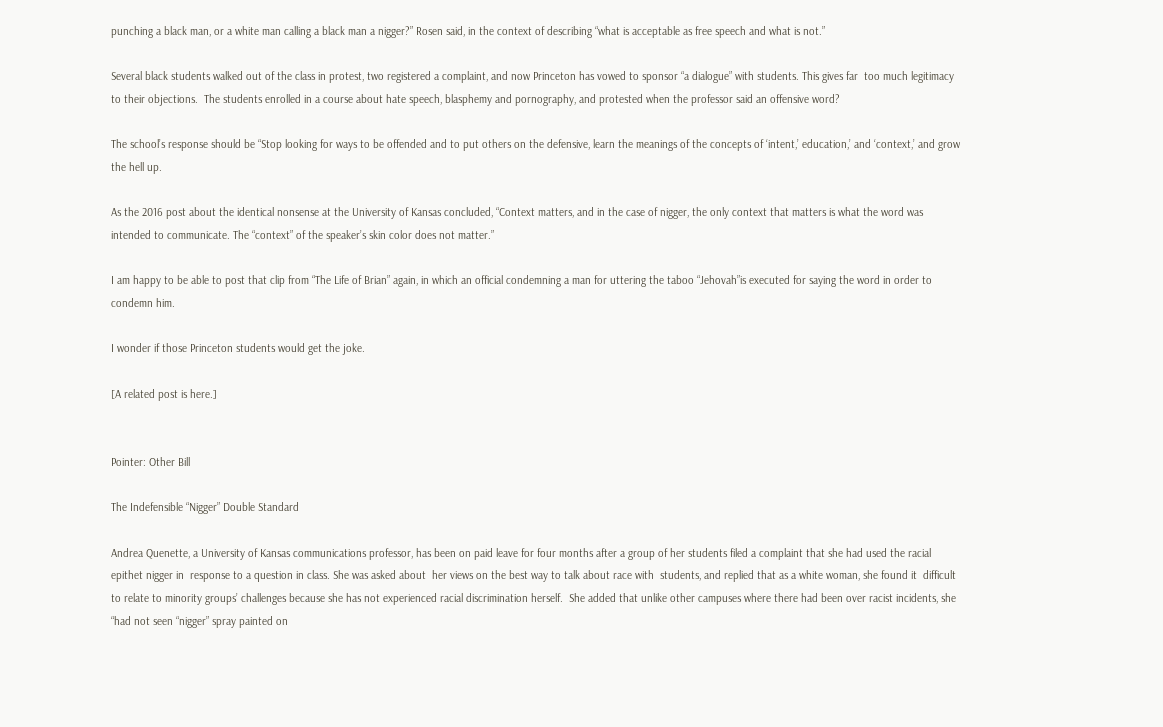punching a black man, or a white man calling a black man a nigger?” Rosen said, in the context of describing “what is acceptable as free speech and what is not.”

Several black students walked out of the class in protest, two registered a complaint, and now Princeton has vowed to sponsor “a dialogue” with students. This gives far  too much legitimacy to their objections.  The students enrolled in a course about hate speech, blasphemy and pornography, and protested when the professor said an offensive word?

The school’s response should be “Stop looking for ways to be offended and to put others on the defensive, learn the meanings of the concepts of ‘intent,’ education,’ and ‘context,’ and grow the hell up.

As the 2016 post about the identical nonsense at the University of Kansas concluded, “Context matters, and in the case of nigger, the only context that matters is what the word was intended to communicate. The “context” of the speaker’s skin color does not matter.”

I am happy to be able to post that clip from “The Life of Brian” again, in which an official condemning a man for uttering the taboo “Jehovah”is executed for saying the word in order to condemn him.

I wonder if those Princeton students would get the joke.

[A related post is here.]


Pointer: Other Bill

The Indefensible “Nigger” Double Standard

Andrea Quenette, a University of Kansas communications professor, has been on paid leave for four months after a group of her students filed a complaint that she had used the racial epithet nigger in  response to a question in class. She was asked about  her views on the best way to talk about race with  students, and replied that as a white woman, she found it  difficult to relate to minority groups’ challenges because she has not experienced racial discrimination herself.  She added that unlike other campuses where there had been over racist incidents, she “had not seen “nigger” spray painted on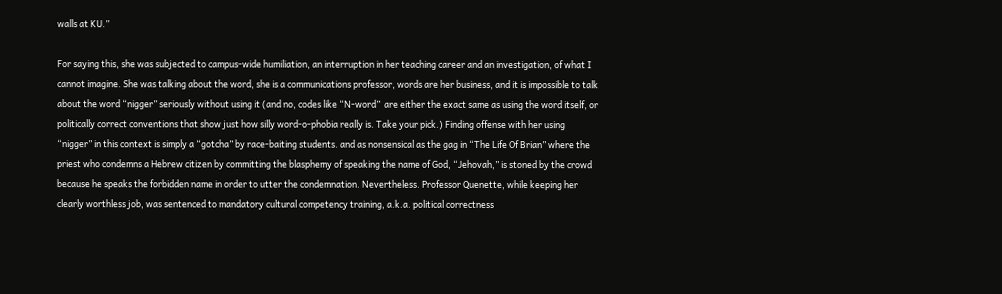walls at KU.”

For saying this, she was subjected to campus-wide humiliation, an interruption in her teaching career and an investigation, of what I cannot imagine. She was talking about the word, she is a communications professor, words are her business, and it is impossible to talk about the word “nigger” seriously without using it (and no, codes like “N-word”  are either the exact same as using the word itself, or politically correct conventions that show just how silly word-o-phobia really is. Take your pick.) Finding offense with her using “nigger” in this context is simply a “gotcha” by race-baiting students. and as nonsensical as the gag in “The Life Of Brian” where the priest who condemns a Hebrew citizen by committing the blasphemy of speaking the name of God, “Jehovah,” is stoned by the crowd because he speaks the forbidden name in order to utter the condemnation. Nevertheless. Professor Quenette, while keeping her clearly worthless job, was sentenced to mandatory cultural competency training, a.k.a. political correctness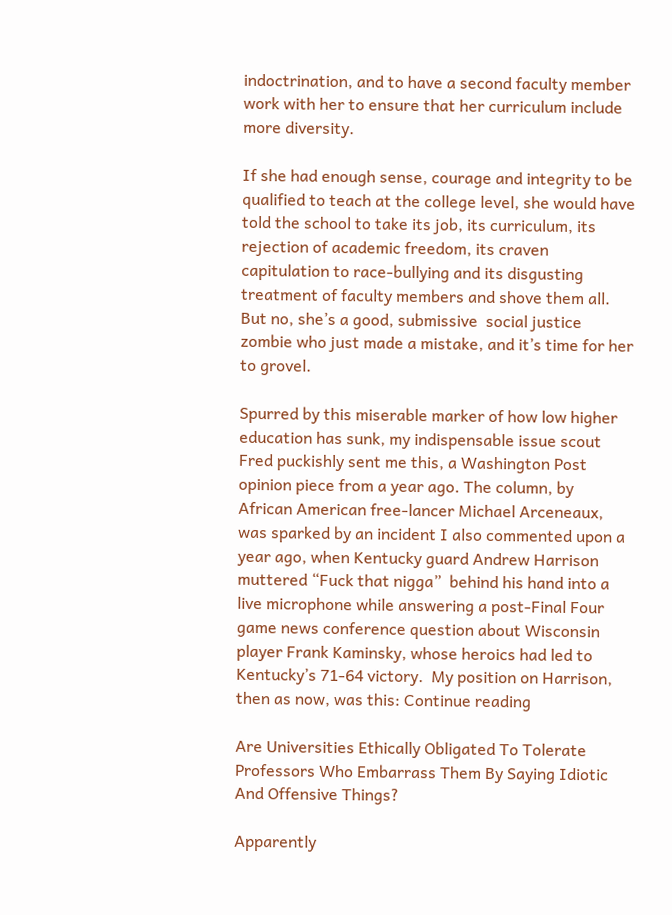indoctrination, and to have a second faculty member work with her to ensure that her curriculum include more diversity.

If she had enough sense, courage and integrity to be qualified to teach at the college level, she would have told the school to take its job, its curriculum, its rejection of academic freedom, its craven capitulation to race-bullying and its disgusting treatment of faculty members and shove them all. But no, she’s a good, submissive  social justice zombie who just made a mistake, and it’s time for her to grovel.

Spurred by this miserable marker of how low higher education has sunk, my indispensable issue scout Fred puckishly sent me this, a Washington Post opinion piece from a year ago. The column, by  African American free-lancer Michael Arceneaux, was sparked by an incident I also commented upon a year ago, when Kentucky guard Andrew Harrison muttered “Fuck that nigga”  behind his hand into a live microphone while answering a post-Final Four game news conference question about Wisconsin player Frank Kaminsky, whose heroics had led to Kentucky’s 71-64 victory.  My position on Harrison, then as now, was this: Continue reading

Are Universities Ethically Obligated To Tolerate Professors Who Embarrass Them By Saying Idiotic And Offensive Things?

Apparently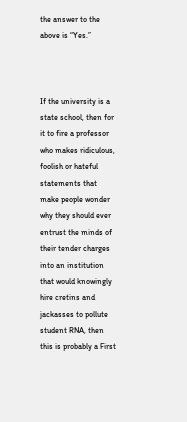the answer to the above is “Yes.”



If the university is a state school, then for it to fire a professor who makes ridiculous, foolish or hateful statements that make people wonder why they should ever entrust the minds of their tender charges into an institution that would knowingly hire cretins and jackasses to pollute student RNA, then this is probably a First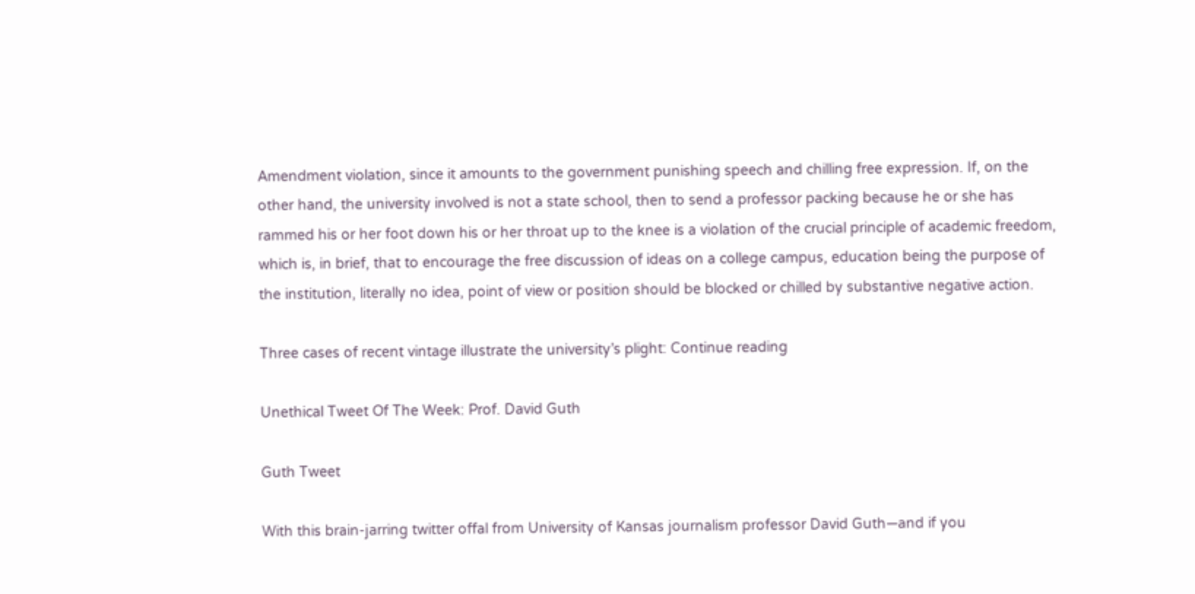Amendment violation, since it amounts to the government punishing speech and chilling free expression. If, on the other hand, the university involved is not a state school, then to send a professor packing because he or she has rammed his or her foot down his or her throat up to the knee is a violation of the crucial principle of academic freedom, which is, in brief, that to encourage the free discussion of ideas on a college campus, education being the purpose of the institution, literally no idea, point of view or position should be blocked or chilled by substantive negative action.

Three cases of recent vintage illustrate the university’s plight: Continue reading

Unethical Tweet Of The Week: Prof. David Guth

Guth Tweet

With this brain-jarring twitter offal from University of Kansas journalism professor David Guth—and if you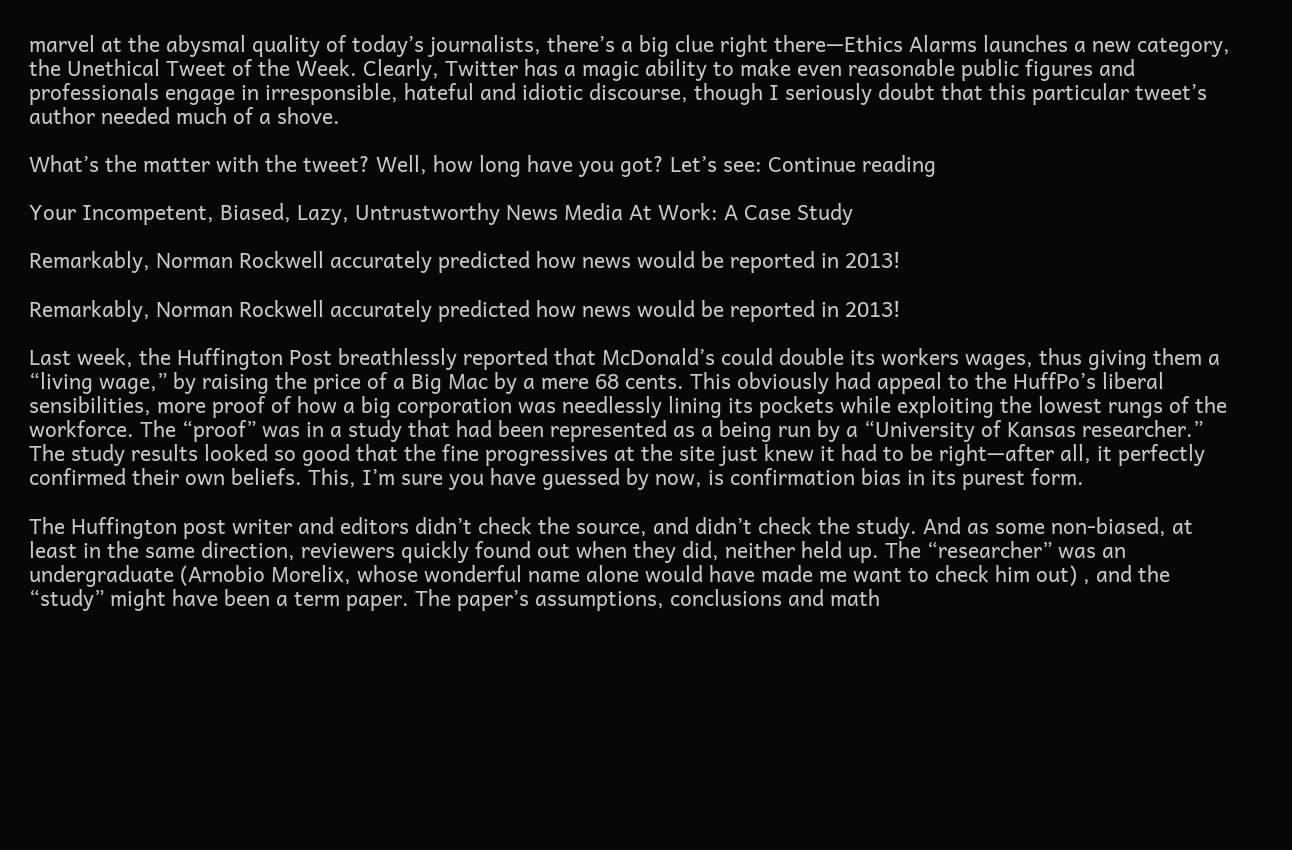marvel at the abysmal quality of today’s journalists, there’s a big clue right there—Ethics Alarms launches a new category, the Unethical Tweet of the Week. Clearly, Twitter has a magic ability to make even reasonable public figures and professionals engage in irresponsible, hateful and idiotic discourse, though I seriously doubt that this particular tweet’s author needed much of a shove.

What’s the matter with the tweet? Well, how long have you got? Let’s see: Continue reading

Your Incompetent, Biased, Lazy, Untrustworthy News Media At Work: A Case Study

Remarkably, Norman Rockwell accurately predicted how news would be reported in 2013!

Remarkably, Norman Rockwell accurately predicted how news would be reported in 2013!

Last week, the Huffington Post breathlessly reported that McDonald’s could double its workers wages, thus giving them a “living wage,” by raising the price of a Big Mac by a mere 68 cents. This obviously had appeal to the HuffPo’s liberal sensibilities, more proof of how a big corporation was needlessly lining its pockets while exploiting the lowest rungs of the workforce. The “proof” was in a study that had been represented as a being run by a “University of Kansas researcher.” The study results looked so good that the fine progressives at the site just knew it had to be right—after all, it perfectly confirmed their own beliefs. This, I’m sure you have guessed by now, is confirmation bias in its purest form.

The Huffington post writer and editors didn’t check the source, and didn’t check the study. And as some non-biased, at least in the same direction, reviewers quickly found out when they did, neither held up. The “researcher” was an undergraduate (Arnobio Morelix, whose wonderful name alone would have made me want to check him out) , and the “study” might have been a term paper. The paper’s assumptions, conclusions and math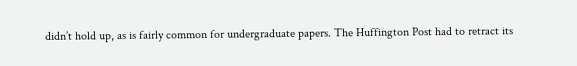didn’t hold up, as is fairly common for undergraduate papers. The Huffington Post had to retract its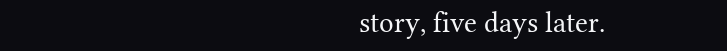story, five days later.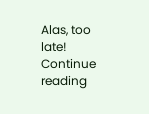Alas, too late! Continue reading